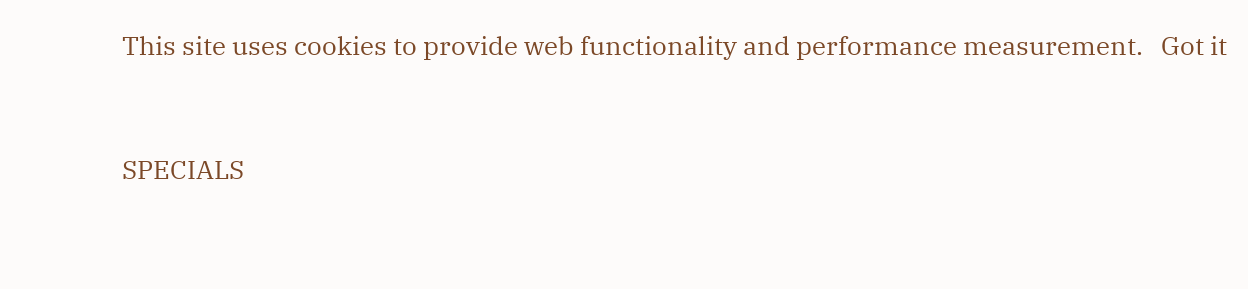This site uses cookies to provide web functionality and performance measurement.   Got it


SPECIALS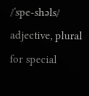/ˈspe-shəls/
adjective, plural for special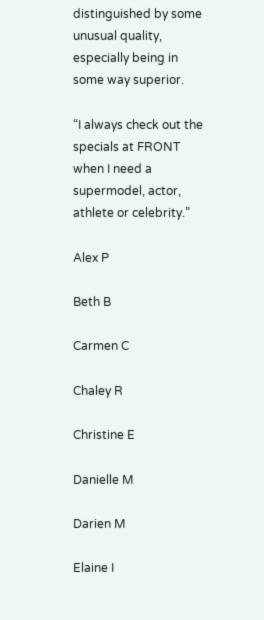distinguished by some unusual quality, especially being in some way superior.

“I always check out the specials at FRONT when I need a supermodel, actor, athlete or celebrity.”

Alex P

Beth B

Carmen C

Chaley R

Christine E

Danielle M

Darien M

Elaine I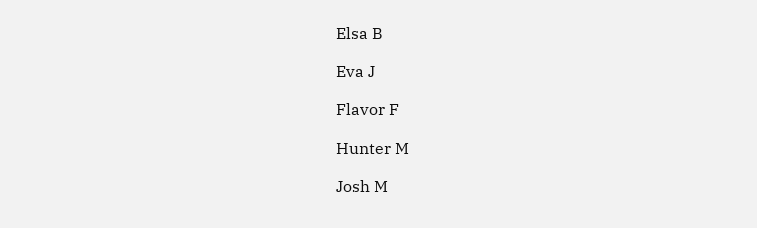Elsa B

Eva J

Flavor F

Hunter M

Josh M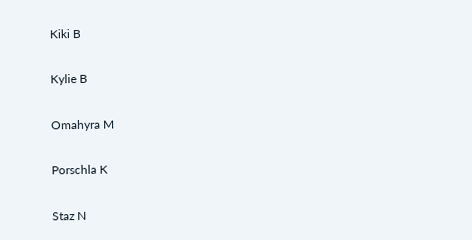Kiki B

Kylie B

Omahyra M

Porschla K

Staz N